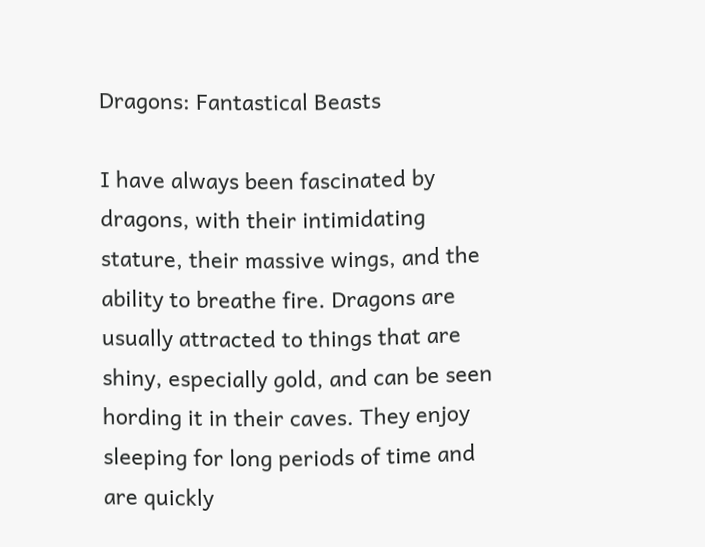Dragons: Fantastical Beasts

I have always been fascinated by dragons, with their intimidating stature, their massive wings, and the ability to breathe fire. Dragons are usually attracted to things that are shiny, especially gold, and can be seen hording it in their caves. They enjoy sleeping for long periods of time and are quickly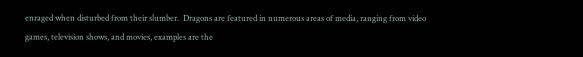enraged when disturbed from their slumber.  Dragons are featured in numerous areas of media, ranging from video games, television shows, and movies, examples are the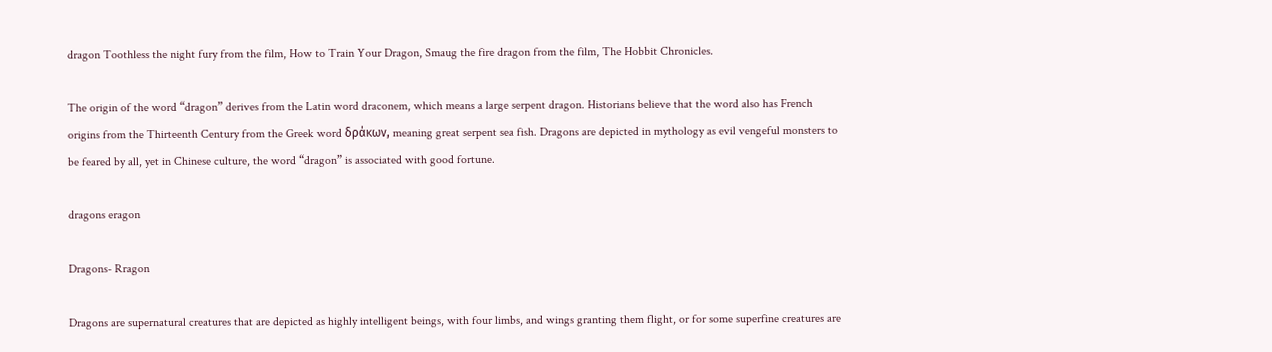dragon Toothless the night fury from the film, How to Train Your Dragon, Smaug the fire dragon from the film, The Hobbit Chronicles.

The origin of the word “dragon” derives from the Latin word draconem, which means a large serpent dragon. Historians believe that the word also has French origins from the Thirteenth Century from the Greek word δράκων, meaning great serpent sea fish. Dragons are depicted in mythology as evil vengeful monsters to be feared by all, yet in Chinese culture, the word “dragon” is associated with good fortune.

dragons eragon

Dragons- Rragon

Dragons are supernatural creatures that are depicted as highly intelligent beings, with four limbs, and wings granting them flight, or for some superfine creatures are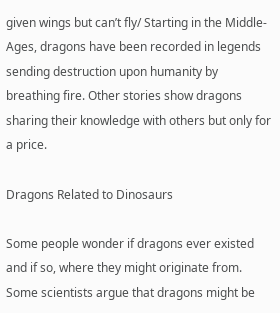given wings but can’t fly/ Starting in the Middle-Ages, dragons have been recorded in legends sending destruction upon humanity by breathing fire. Other stories show dragons sharing their knowledge with others but only for a price.

Dragons Related to Dinosaurs

Some people wonder if dragons ever existed and if so, where they might originate from. Some scientists argue that dragons might be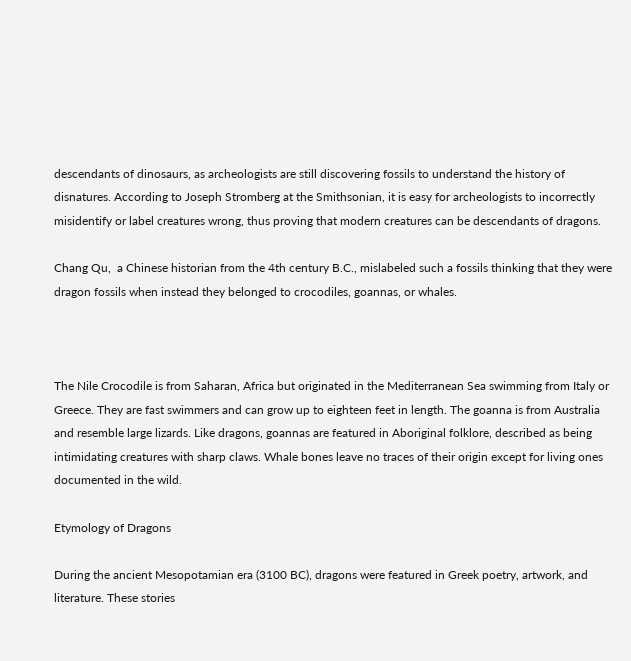descendants of dinosaurs, as archeologists are still discovering fossils to understand the history of disnatures. According to Joseph Stromberg at the Smithsonian, it is easy for archeologists to incorrectly misidentify or label creatures wrong, thus proving that modern creatures can be descendants of dragons.

Chang Qu,  a Chinese historian from the 4th century B.C., mislabeled such a fossils thinking that they were dragon fossils when instead they belonged to crocodiles, goannas, or whales.



The Nile Crocodile is from Saharan, Africa but originated in the Mediterranean Sea swimming from Italy or Greece. They are fast swimmers and can grow up to eighteen feet in length. The goanna is from Australia and resemble large lizards. Like dragons, goannas are featured in Aboriginal folklore, described as being intimidating creatures with sharp claws. Whale bones leave no traces of their origin except for living ones documented in the wild.

Etymology of Dragons

During the ancient Mesopotamian era (3100 BC), dragons were featured in Greek poetry, artwork, and literature. These stories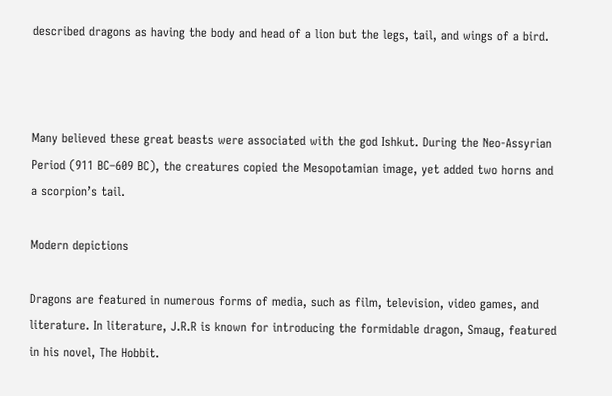described dragons as having the body and head of a lion but the legs, tail, and wings of a bird.



Many believed these great beasts were associated with the god Ishkut. During the Neo-Assyrian Period (911 BC–609 BC), the creatures copied the Mesopotamian image, yet added two horns and a scorpion’s tail.

Modern depictions

Dragons are featured in numerous forms of media, such as film, television, video games, and literature. In literature, J.R.R is known for introducing the formidable dragon, Smaug, featured in his novel, The Hobbit.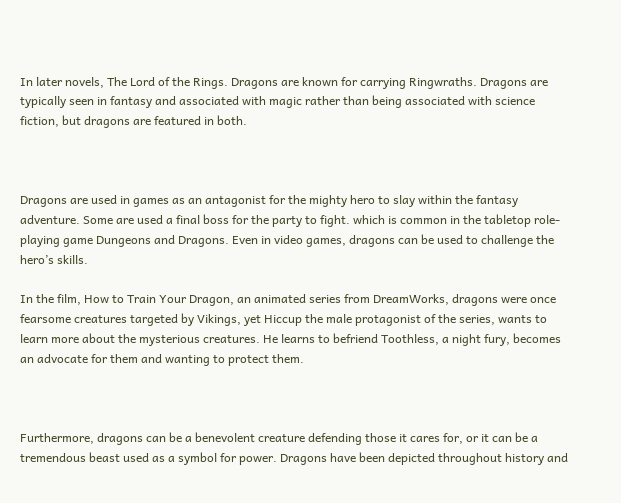In later novels, The Lord of the Rings. Dragons are known for carrying Ringwraths. Dragons are typically seen in fantasy and associated with magic rather than being associated with science fiction, but dragons are featured in both.



Dragons are used in games as an antagonist for the mighty hero to slay within the fantasy adventure. Some are used a final boss for the party to fight. which is common in the tabletop role-playing game Dungeons and Dragons. Even in video games, dragons can be used to challenge the hero’s skills.

In the film, How to Train Your Dragon, an animated series from DreamWorks, dragons were once fearsome creatures targeted by Vikings, yet Hiccup the male protagonist of the series, wants to learn more about the mysterious creatures. He learns to befriend Toothless, a night fury, becomes an advocate for them and wanting to protect them.



Furthermore, dragons can be a benevolent creature defending those it cares for, or it can be a tremendous beast used as a symbol for power. Dragons have been depicted throughout history and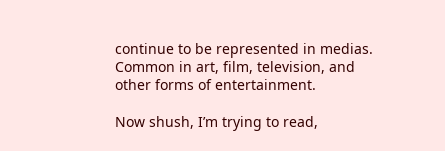continue to be represented in medias. Common in art, film, television, and other forms of entertainment.

Now shush, I’m trying to read,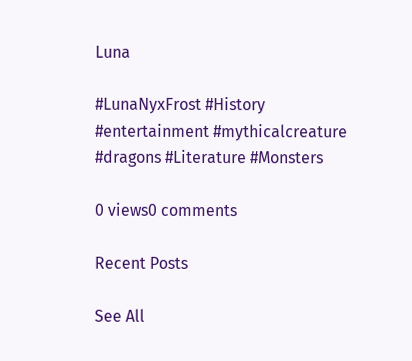Luna

#LunaNyxFrost #History #entertainment #mythicalcreature #dragons #Literature #Monsters

0 views0 comments

Recent Posts

See All